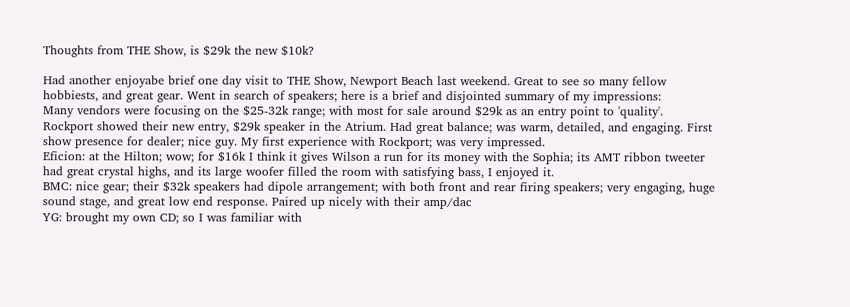Thoughts from THE Show, is $29k the new $10k?

Had another enjoyabe brief one day visit to THE Show, Newport Beach last weekend. Great to see so many fellow hobbiests, and great gear. Went in search of speakers; here is a brief and disjointed summary of my impressions:
Many vendors were focusing on the $25-32k range; with most for sale around $29k as an entry point to 'quality'.
Rockport showed their new entry, $29k speaker in the Atrium. Had great balance; was warm, detailed, and engaging. First show presence for dealer; nice guy. My first experience with Rockport; was very impressed.
Eficion: at the Hilton; wow; for $16k I think it gives Wilson a run for its money with the Sophia; its AMT ribbon tweeter had great crystal highs, and its large woofer filled the room with satisfying bass, I enjoyed it.
BMC: nice gear; their $32k speakers had dipole arrangement; with both front and rear firing speakers; very engaging, huge sound stage, and great low end response. Paired up nicely with their amp/dac
YG: brought my own CD; so I was familiar with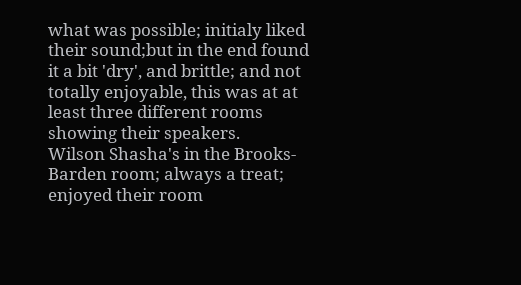what was possible; initialy liked their sound;but in the end found it a bit 'dry', and brittle; and not totally enjoyable, this was at at least three different rooms showing their speakers.
Wilson Shasha's in the Brooks-Barden room; always a treat; enjoyed their room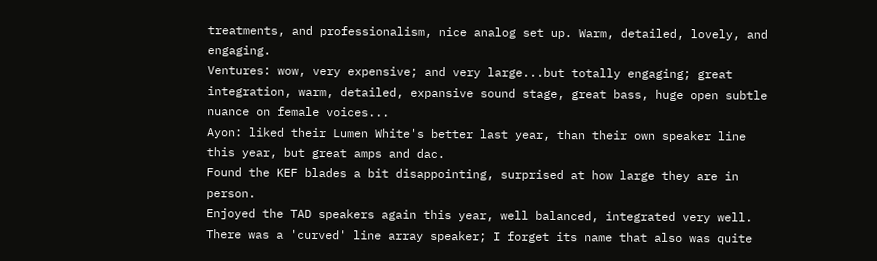treatments, and professionalism, nice analog set up. Warm, detailed, lovely, and engaging.
Ventures: wow, very expensive; and very large...but totally engaging; great integration, warm, detailed, expansive sound stage, great bass, huge open subtle nuance on female voices...
Ayon: liked their Lumen White's better last year, than their own speaker line this year, but great amps and dac.
Found the KEF blades a bit disappointing, surprised at how large they are in person.
Enjoyed the TAD speakers again this year, well balanced, integrated very well.
There was a 'curved' line array speaker; I forget its name that also was quite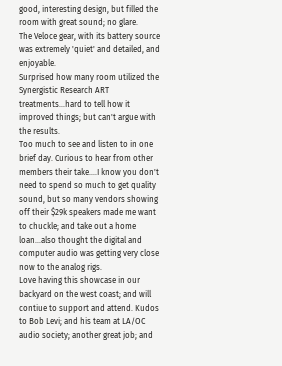good, interesting design, but filled the room with great sound; no glare.
The Veloce gear, with its battery source was extremely 'quiet' and detailed, and enjoyable.
Surprised how many room utilized the Synergistic Research ART treatments...hard to tell how it improved things; but can't argue with the results.
Too much to see and listen to in one brief day. Curious to hear from other members their take....I know you don't need to spend so much to get quality sound, but so many vendors showing off their $29k speakers made me want to chuckle; and take out a home loan...also thought the digital and computer audio was getting very close now to the analog rigs.
Love having this showcase in our backyard on the west coast; and will contiue to support and attend. Kudos to Bob Levi; and his team at LA/OC audio society; another great job; and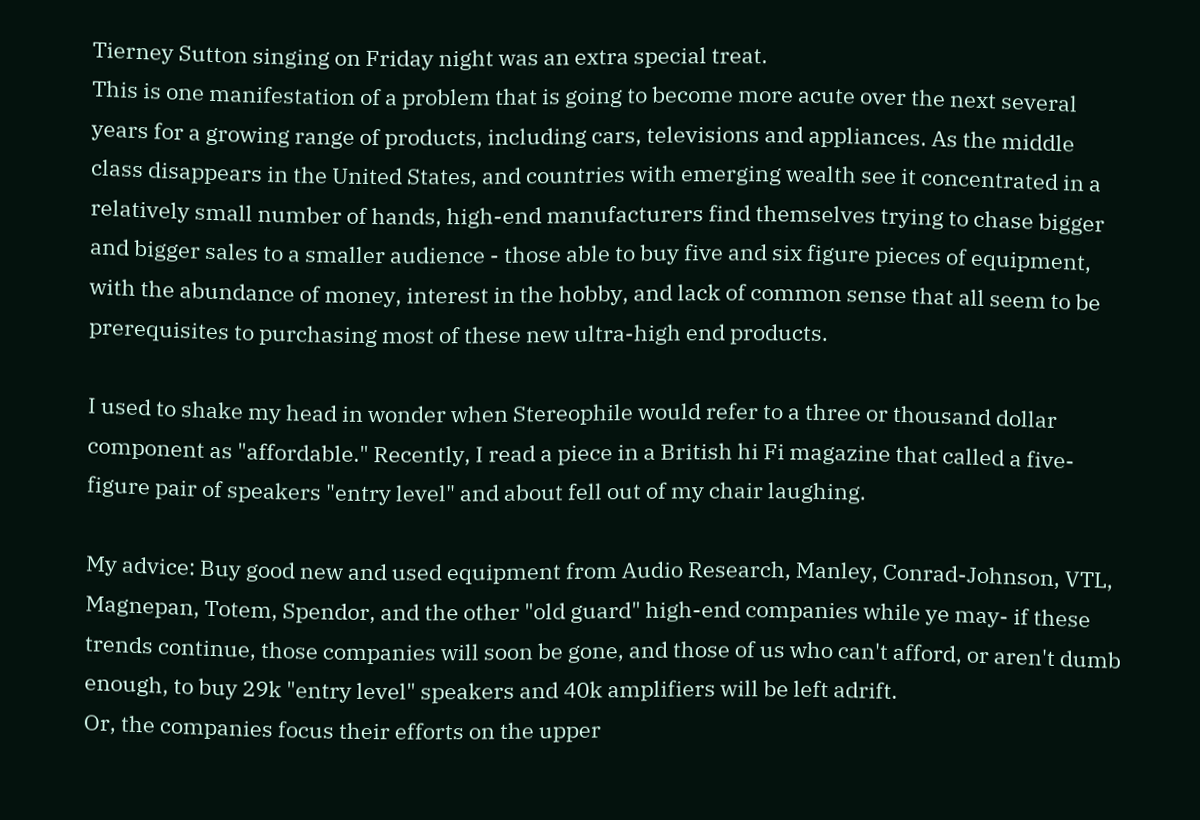Tierney Sutton singing on Friday night was an extra special treat.
This is one manifestation of a problem that is going to become more acute over the next several years for a growing range of products, including cars, televisions and appliances. As the middle class disappears in the United States, and countries with emerging wealth see it concentrated in a relatively small number of hands, high-end manufacturers find themselves trying to chase bigger and bigger sales to a smaller audience - those able to buy five and six figure pieces of equipment, with the abundance of money, interest in the hobby, and lack of common sense that all seem to be prerequisites to purchasing most of these new ultra-high end products.

I used to shake my head in wonder when Stereophile would refer to a three or thousand dollar component as "affordable." Recently, I read a piece in a British hi Fi magazine that called a five-figure pair of speakers "entry level" and about fell out of my chair laughing.

My advice: Buy good new and used equipment from Audio Research, Manley, Conrad-Johnson, VTL, Magnepan, Totem, Spendor, and the other "old guard" high-end companies while ye may- if these trends continue, those companies will soon be gone, and those of us who can't afford, or aren't dumb enough, to buy 29k "entry level" speakers and 40k amplifiers will be left adrift.
Or, the companies focus their efforts on the upper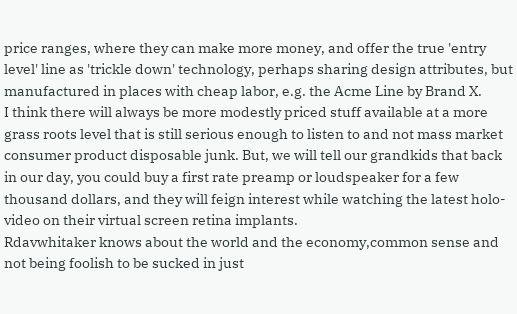price ranges, where they can make more money, and offer the true 'entry level' line as 'trickle down' technology, perhaps sharing design attributes, but manufactured in places with cheap labor, e.g. the Acme Line by Brand X.
I think there will always be more modestly priced stuff available at a more grass roots level that is still serious enough to listen to and not mass market consumer product disposable junk. But, we will tell our grandkids that back in our day, you could buy a first rate preamp or loudspeaker for a few thousand dollars, and they will feign interest while watching the latest holo-video on their virtual screen retina implants.
Rdavwhitaker knows about the world and the economy,common sense and not being foolish to be sucked in just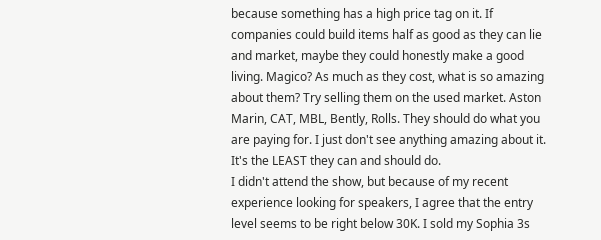because something has a high price tag on it. If companies could build items half as good as they can lie and market, maybe they could honestly make a good living. Magico? As much as they cost, what is so amazing about them? Try selling them on the used market. Aston Marin, CAT, MBL, Bently, Rolls. They should do what you are paying for. I just don't see anything amazing about it. It's the LEAST they can and should do.
I didn't attend the show, but because of my recent experience looking for speakers, I agree that the entry level seems to be right below 30K. I sold my Sophia 3s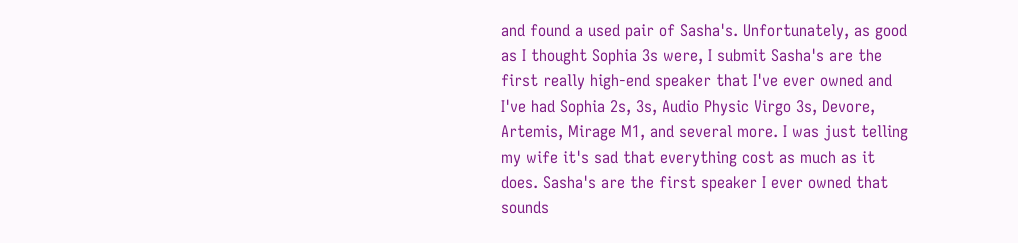and found a used pair of Sasha's. Unfortunately, as good as I thought Sophia 3s were, I submit Sasha's are the first really high-end speaker that I've ever owned and I've had Sophia 2s, 3s, Audio Physic Virgo 3s, Devore, Artemis, Mirage M1, and several more. I was just telling my wife it's sad that everything cost as much as it does. Sasha's are the first speaker I ever owned that sounds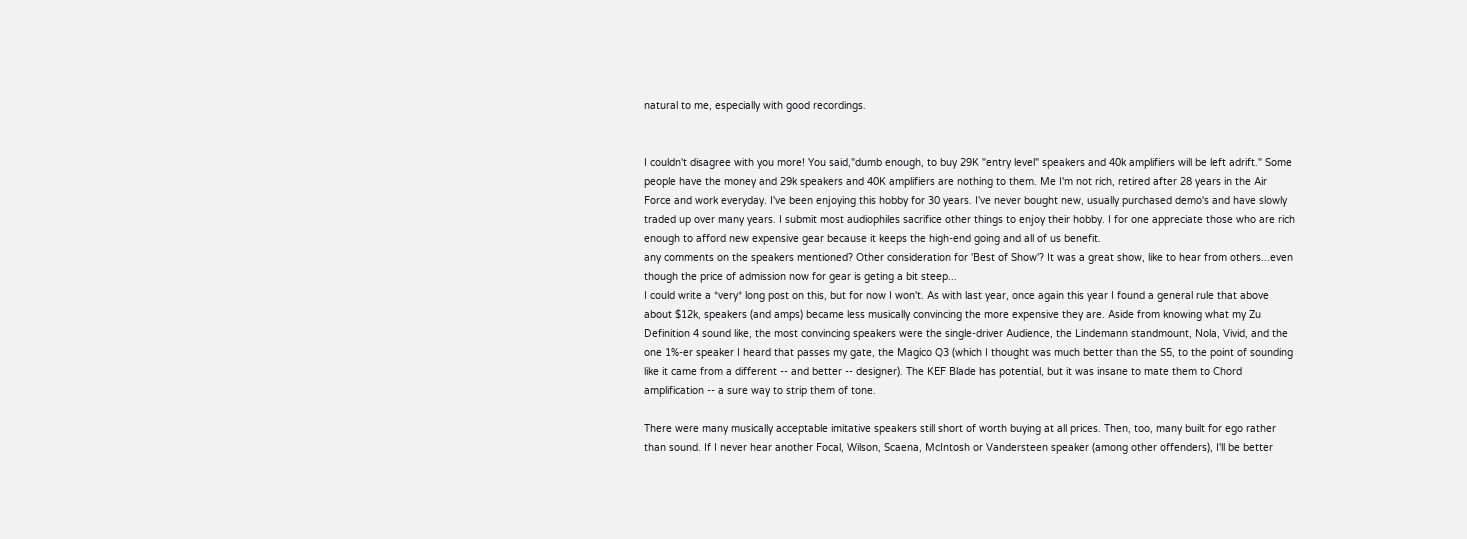natural to me, especially with good recordings.


I couldn't disagree with you more! You said,"dumb enough, to buy 29K "entry level" speakers and 40k amplifiers will be left adrift." Some people have the money and 29k speakers and 40K amplifiers are nothing to them. Me I'm not rich, retired after 28 years in the Air Force and work everyday. I've been enjoying this hobby for 30 years. I've never bought new, usually purchased demo's and have slowly traded up over many years. I submit most audiophiles sacrifice other things to enjoy their hobby. I for one appreciate those who are rich enough to afford new expensive gear because it keeps the high-end going and all of us benefit.
any comments on the speakers mentioned? Other consideration for 'Best of Show'? It was a great show, like to hear from others...even though the price of admission now for gear is geting a bit steep...
I could write a *very* long post on this, but for now I won't. As with last year, once again this year I found a general rule that above about $12k, speakers (and amps) became less musically convincing the more expensive they are. Aside from knowing what my Zu Definition 4 sound like, the most convincing speakers were the single-driver Audience, the Lindemann standmount, Nola, Vivid, and the one 1%-er speaker I heard that passes my gate, the Magico Q3 (which I thought was much better than the S5, to the point of sounding like it came from a different -- and better -- designer). The KEF Blade has potential, but it was insane to mate them to Chord amplification -- a sure way to strip them of tone.

There were many musically acceptable imitative speakers still short of worth buying at all prices. Then, too, many built for ego rather than sound. If I never hear another Focal, Wilson, Scaena, McIntosh or Vandersteen speaker (among other offenders), I'll be better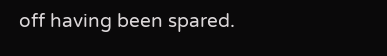off having been spared.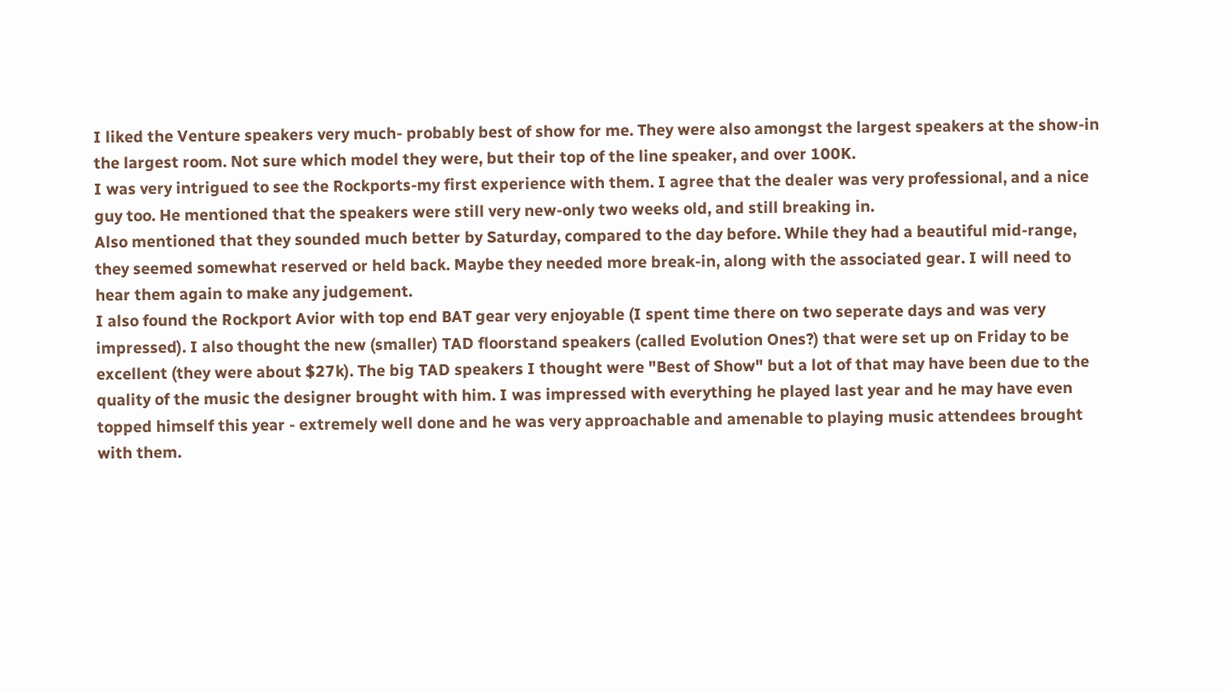I liked the Venture speakers very much- probably best of show for me. They were also amongst the largest speakers at the show-in the largest room. Not sure which model they were, but their top of the line speaker, and over 100K.
I was very intrigued to see the Rockports-my first experience with them. I agree that the dealer was very professional, and a nice guy too. He mentioned that the speakers were still very new-only two weeks old, and still breaking in.
Also mentioned that they sounded much better by Saturday, compared to the day before. While they had a beautiful mid-range, they seemed somewhat reserved or held back. Maybe they needed more break-in, along with the associated gear. I will need to hear them again to make any judgement.
I also found the Rockport Avior with top end BAT gear very enjoyable (I spent time there on two seperate days and was very impressed). I also thought the new (smaller) TAD floorstand speakers (called Evolution Ones?) that were set up on Friday to be excellent (they were about $27k). The big TAD speakers I thought were "Best of Show" but a lot of that may have been due to the quality of the music the designer brought with him. I was impressed with everything he played last year and he may have even topped himself this year - extremely well done and he was very approachable and amenable to playing music attendees brought with them.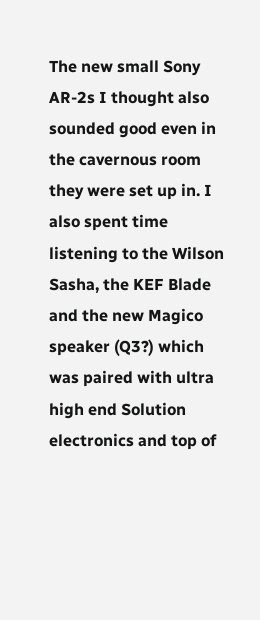The new small Sony AR-2s I thought also sounded good even in the cavernous room they were set up in. I also spent time listening to the Wilson Sasha, the KEF Blade and the new Magico speaker (Q3?) which was paired with ultra high end Solution electronics and top of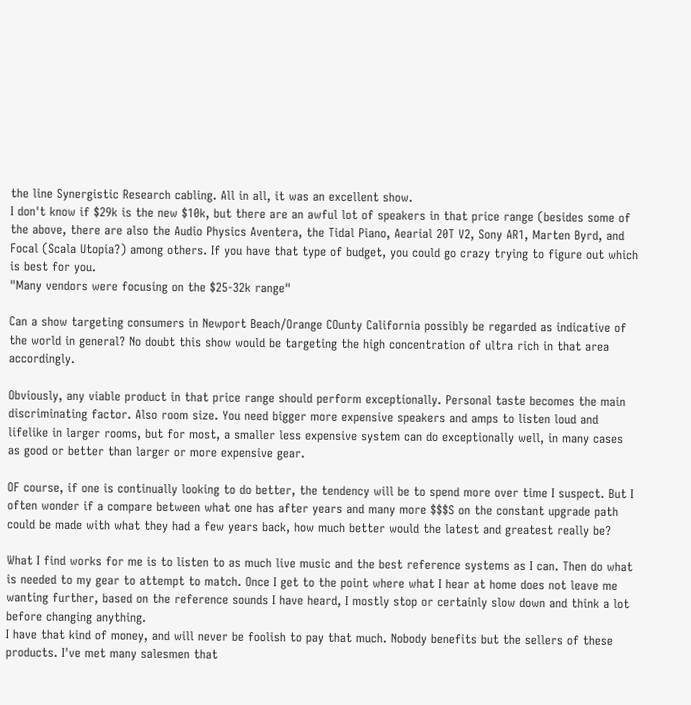the line Synergistic Research cabling. All in all, it was an excellent show.
I don't know if $29k is the new $10k, but there are an awful lot of speakers in that price range (besides some of the above, there are also the Audio Physics Aventera, the Tidal Piano, Aearial 20T V2, Sony AR1, Marten Byrd, and Focal (Scala Utopia?) among others. If you have that type of budget, you could go crazy trying to figure out which is best for you.
"Many vendors were focusing on the $25-32k range"

Can a show targeting consumers in Newport Beach/Orange COunty California possibly be regarded as indicative of the world in general? No doubt this show would be targeting the high concentration of ultra rich in that area accordingly.

Obviously, any viable product in that price range should perform exceptionally. Personal taste becomes the main discriminating factor. Also room size. You need bigger more expensive speakers and amps to listen loud and lifelike in larger rooms, but for most, a smaller less expensive system can do exceptionally well, in many cases as good or better than larger or more expensive gear.

OF course, if one is continually looking to do better, the tendency will be to spend more over time I suspect. But I often wonder if a compare between what one has after years and many more $$$S on the constant upgrade path could be made with what they had a few years back, how much better would the latest and greatest really be?

What I find works for me is to listen to as much live music and the best reference systems as I can. Then do what is needed to my gear to attempt to match. Once I get to the point where what I hear at home does not leave me wanting further, based on the reference sounds I have heard, I mostly stop or certainly slow down and think a lot before changing anything.
I have that kind of money, and will never be foolish to pay that much. Nobody benefits but the sellers of these products. I've met many salesmen that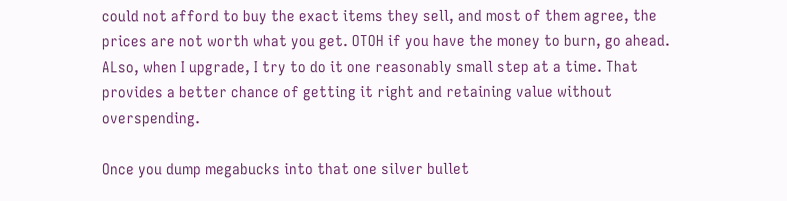could not afford to buy the exact items they sell, and most of them agree, the prices are not worth what you get. OTOH if you have the money to burn, go ahead.
ALso, when I upgrade, I try to do it one reasonably small step at a time. That provides a better chance of getting it right and retaining value without overspending.

Once you dump megabucks into that one silver bullet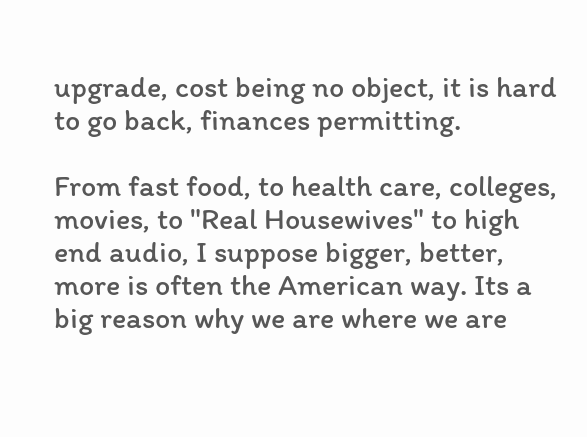upgrade, cost being no object, it is hard to go back, finances permitting.

From fast food, to health care, colleges, movies, to "Real Housewives" to high end audio, I suppose bigger, better, more is often the American way. Its a big reason why we are where we are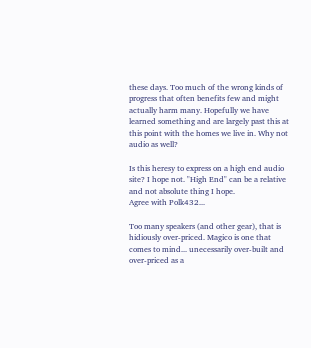these days. Too much of the wrong kinds of progress that often benefits few and might actually harm many. Hopefully we have learned something and are largely past this at this point with the homes we live in. Why not audio as well?

Is this heresy to express on a high end audio site? I hope not. "High End" can be a relative and not absolute thing I hope.
Agree with Polk432...

Too many speakers (and other gear), that is hidiously over-priced. Magico is one that comes to mind... unecessarily over-built and over-priced as a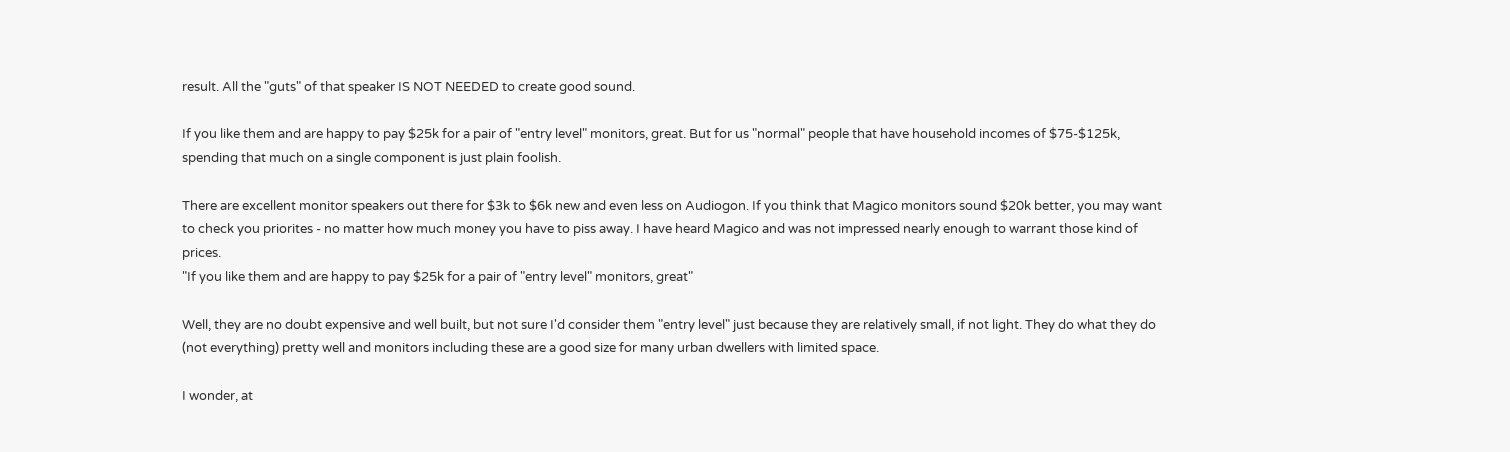result. All the "guts" of that speaker IS NOT NEEDED to create good sound.

If you like them and are happy to pay $25k for a pair of "entry level" monitors, great. But for us "normal" people that have household incomes of $75-$125k, spending that much on a single component is just plain foolish.

There are excellent monitor speakers out there for $3k to $6k new and even less on Audiogon. If you think that Magico monitors sound $20k better, you may want to check you priorites - no matter how much money you have to piss away. I have heard Magico and was not impressed nearly enough to warrant those kind of prices.
"If you like them and are happy to pay $25k for a pair of "entry level" monitors, great"

Well, they are no doubt expensive and well built, but not sure I'd consider them "entry level" just because they are relatively small, if not light. They do what they do (not everything) pretty well and monitors including these are a good size for many urban dwellers with limited space.

I wonder, at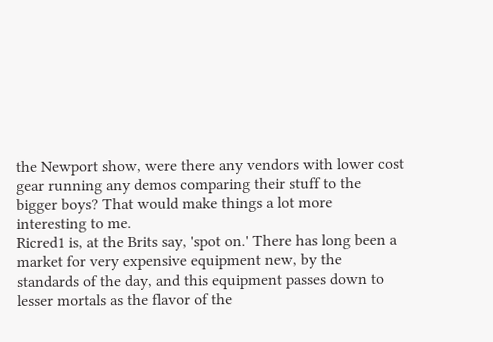the Newport show, were there any vendors with lower cost gear running any demos comparing their stuff to the bigger boys? That would make things a lot more interesting to me.
Ricred1 is, at the Brits say, 'spot on.' There has long been a market for very expensive equipment new, by the standards of the day, and this equipment passes down to lesser mortals as the flavor of the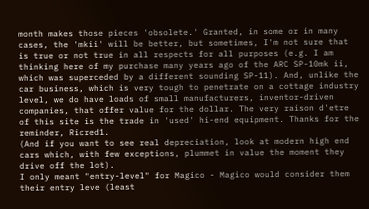month makes those pieces 'obsolete.' Granted, in some or in many cases, the 'mkii' will be better, but sometimes, I'm not sure that is true or not true in all respects for all purposes (e.g. I am thinking here of my purchase many years ago of the ARC SP-10mk ii, which was superceded by a different sounding SP-11). And, unlike the car business, which is very tough to penetrate on a cottage industry level, we do have loads of small manufacturers, inventor-driven companies, that offer value for the dollar. The very raison d'etre of this site is the trade in 'used' hi-end equipment. Thanks for the reminder, Ricred1.
(And if you want to see real depreciation, look at modern high end cars which, with few exceptions, plummet in value the moment they drive off the lot).
I only meant "entry-level" for Magico - Magico would consider them their entry leve (least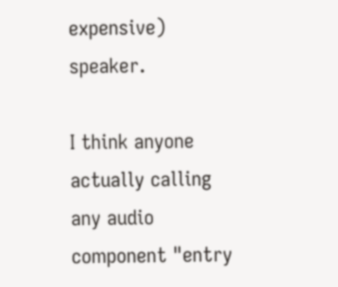expensive) speaker.

I think anyone actually calling any audio component "entry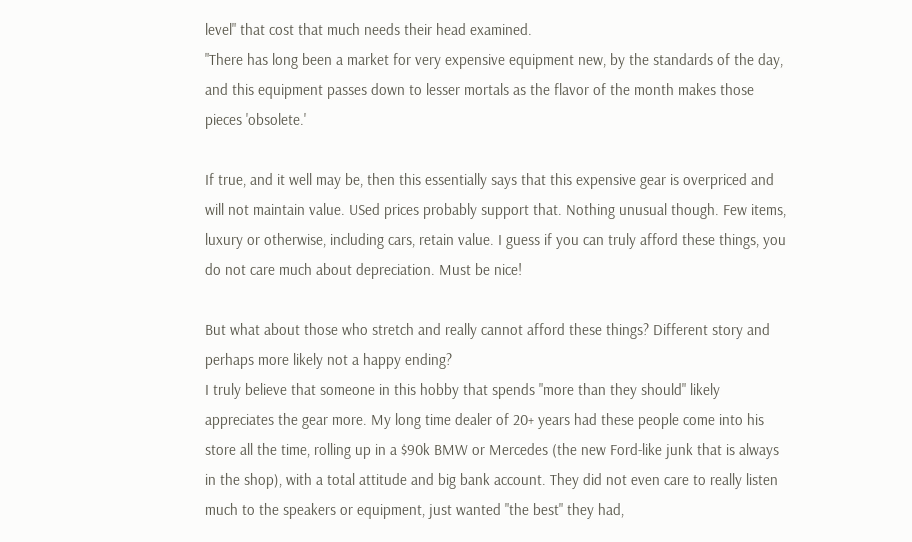level" that cost that much needs their head examined.
"There has long been a market for very expensive equipment new, by the standards of the day, and this equipment passes down to lesser mortals as the flavor of the month makes those pieces 'obsolete.'

If true, and it well may be, then this essentially says that this expensive gear is overpriced and will not maintain value. USed prices probably support that. Nothing unusual though. Few items, luxury or otherwise, including cars, retain value. I guess if you can truly afford these things, you do not care much about depreciation. Must be nice!

But what about those who stretch and really cannot afford these things? Different story and perhaps more likely not a happy ending?
I truly believe that someone in this hobby that spends "more than they should" likely appreciates the gear more. My long time dealer of 20+ years had these people come into his store all the time, rolling up in a $90k BMW or Mercedes (the new Ford-like junk that is always in the shop), with a total attitude and big bank account. They did not even care to really listen much to the speakers or equipment, just wanted "the best" they had,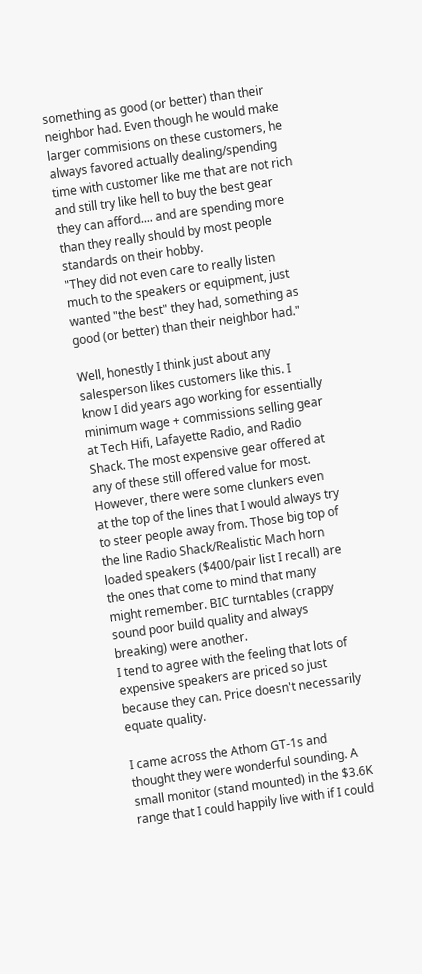something as good (or better) than their neighbor had. Even though he would make larger commisions on these customers, he always favored actually dealing/spending time with customer like me that are not rich and still try like hell to buy the best gear they can afford.... and are spending more than they really should by most people standards on their hobby.
"They did not even care to really listen much to the speakers or equipment, just wanted "the best" they had, something as good (or better) than their neighbor had."

Well, honestly I think just about any salesperson likes customers like this. I know I did years ago working for essentially minimum wage + commissions selling gear at Tech Hifi, Lafayette Radio, and Radio Shack. The most expensive gear offered at any of these still offered value for most. However, there were some clunkers even at the top of the lines that I would always try to steer people away from. Those big top of the line Radio Shack/Realistic Mach horn loaded speakers ($400/pair list I recall) are the ones that come to mind that many might remember. BIC turntables (crappy sound poor build quality and always breaking) were another.
I tend to agree with the feeling that lots of expensive speakers are priced so just because they can. Price doesn't necessarily equate quality.

I came across the Athom GT-1s and thought they were wonderful sounding. A small monitor (stand mounted) in the $3.6K range that I could happily live with if I could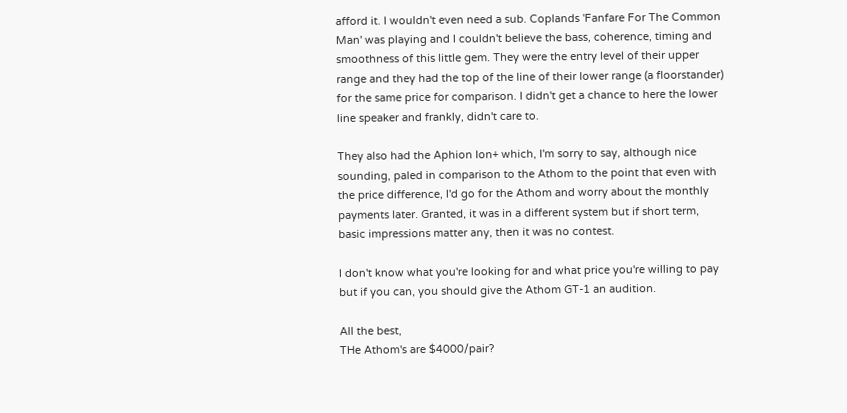afford it. I wouldn't even need a sub. Coplands 'Fanfare For The Common Man' was playing and I couldn't believe the bass, coherence, timing and smoothness of this little gem. They were the entry level of their upper range and they had the top of the line of their lower range (a floorstander) for the same price for comparison. I didn't get a chance to here the lower line speaker and frankly, didn't care to.

They also had the Aphion Ion+ which, I'm sorry to say, although nice sounding, paled in comparison to the Athom to the point that even with the price difference, I'd go for the Athom and worry about the monthly payments later. Granted, it was in a different system but if short term, basic impressions matter any, then it was no contest.

I don't know what you're looking for and what price you're willing to pay but if you can, you should give the Athom GT-1 an audition.

All the best,
THe Athom's are $4000/pair?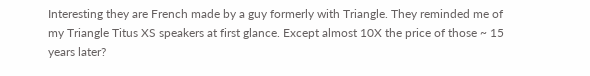Interesting they are French made by a guy formerly with Triangle. They reminded me of my Triangle Titus XS speakers at first glance. Except almost 10X the price of those ~ 15 years later?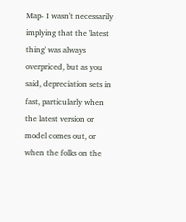Map- I wasn't necessarily implying that the 'latest thing' was always overpriced, but as you said, depreciation sets in fast, particularly when the latest version or model comes out, or when the folks on the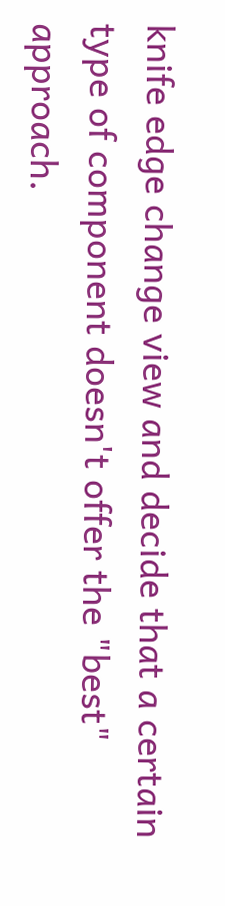knife edge change view and decide that a certain type of component doesn't offer the "best" approach.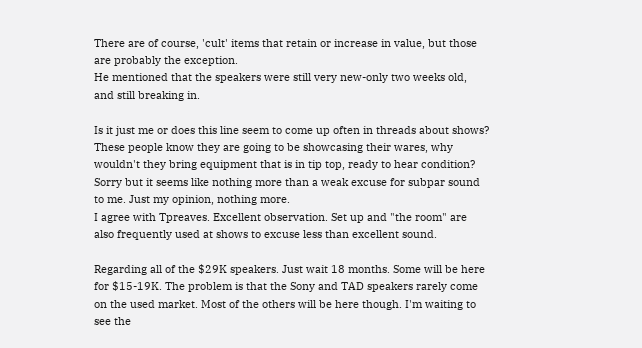There are of course, 'cult' items that retain or increase in value, but those are probably the exception.
He mentioned that the speakers were still very new-only two weeks old, and still breaking in.

Is it just me or does this line seem to come up often in threads about shows? These people know they are going to be showcasing their wares, why wouldn't they bring equipment that is in tip top, ready to hear condition? Sorry but it seems like nothing more than a weak excuse for subpar sound to me. Just my opinion, nothing more.
I agree with Tpreaves. Excellent observation. Set up and "the room" are also frequently used at shows to excuse less than excellent sound.

Regarding all of the $29K speakers. Just wait 18 months. Some will be here for $15-19K. The problem is that the Sony and TAD speakers rarely come on the used market. Most of the others will be here though. I'm waiting to see the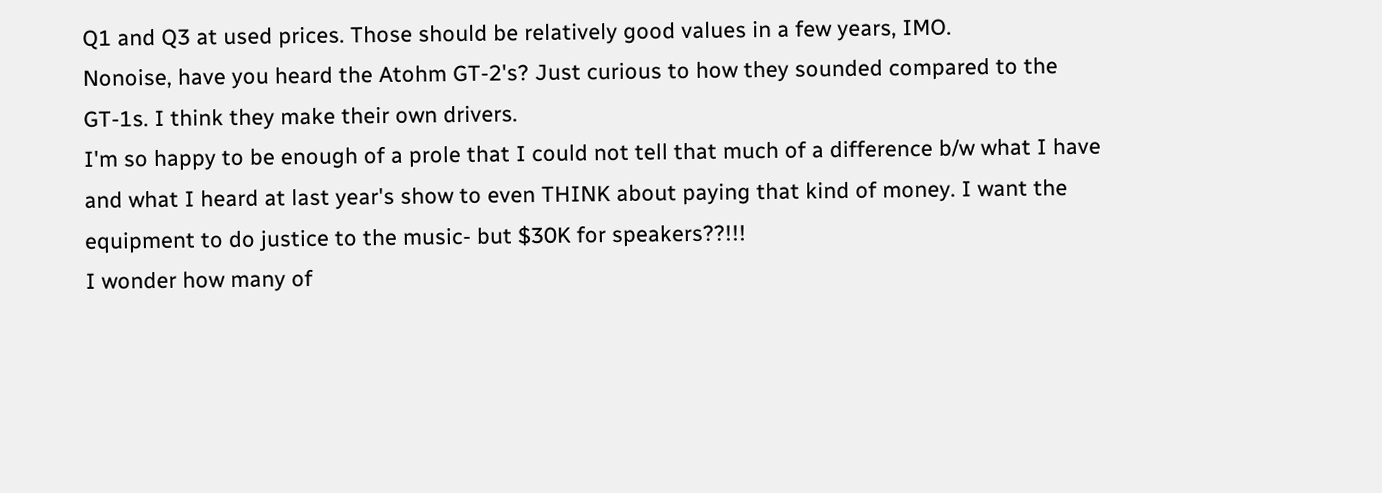Q1 and Q3 at used prices. Those should be relatively good values in a few years, IMO.
Nonoise, have you heard the Atohm GT-2's? Just curious to how they sounded compared to the GT-1s. I think they make their own drivers.
I'm so happy to be enough of a prole that I could not tell that much of a difference b/w what I have and what I heard at last year's show to even THINK about paying that kind of money. I want the equipment to do justice to the music- but $30K for speakers??!!!
I wonder how many of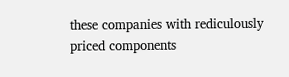these companies with rediculously priced components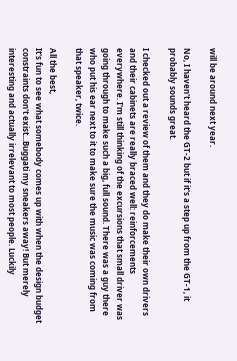will be around next year.

No, I haven't heard the GT-2 but if it's a step up from the GT-1, it probably sounds great.

I checked out a review of them and they do make their own drivers and their cabinets are really braced well: reinforcements everywhere. I'm still thinking of the excursions that small driver was going through to make such a big, full sound. There was a guy there who put his ear next to it to make sure the music was coming from that speaker, twice.

All the best,
It's fun to see what somebody comes up with when the design budget constraints don't exist...Buggati my sneakers away! But merely interesting and actually irrelevant to most people. Luckily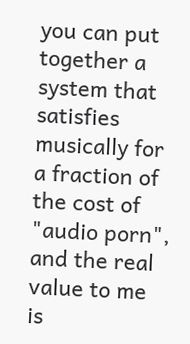you can put together a system that satisfies musically for a fraction of the cost of "audio porn", and the real value to me is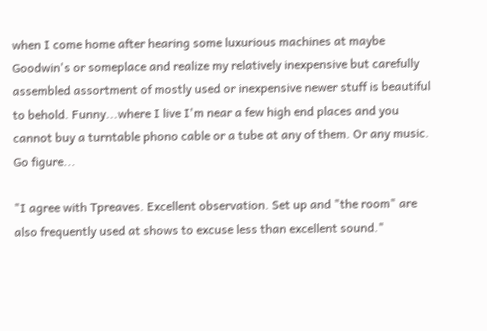when I come home after hearing some luxurious machines at maybe Goodwin's or someplace and realize my relatively inexpensive but carefully assembled assortment of mostly used or inexpensive newer stuff is beautiful to behold. Funny...where I live I'm near a few high end places and you cannot buy a turntable phono cable or a tube at any of them. Or any music. Go figure...

"I agree with Tpreaves. Excellent observation. Set up and "the room" are also frequently used at shows to excuse less than excellent sound."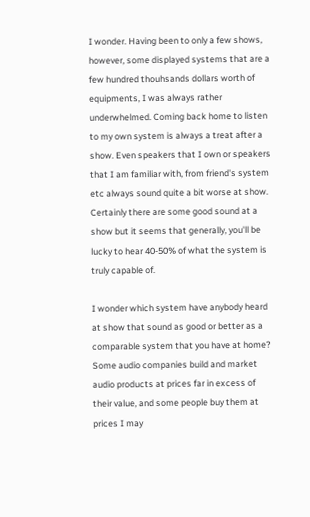I wonder. Having been to only a few shows, however, some displayed systems that are a few hundred thouhsands dollars worth of equipments, I was always rather underwhelmed. Coming back home to listen to my own system is always a treat after a show. Even speakers that I own or speakers that I am familiar with, from friend's system etc always sound quite a bit worse at show. Certainly there are some good sound at a show but it seems that generally, you'll be lucky to hear 40-50% of what the system is truly capable of.

I wonder which system have anybody heard at show that sound as good or better as a comparable system that you have at home?
Some audio companies build and market audio products at prices far in excess of their value, and some people buy them at prices I may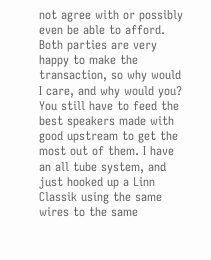not agree with or possibly even be able to afford. Both parties are very happy to make the transaction, so why would I care, and why would you?
You still have to feed the best speakers made with good upstream to get the most out of them. I have an all tube system, and just hooked up a Linn Classik using the same wires to the same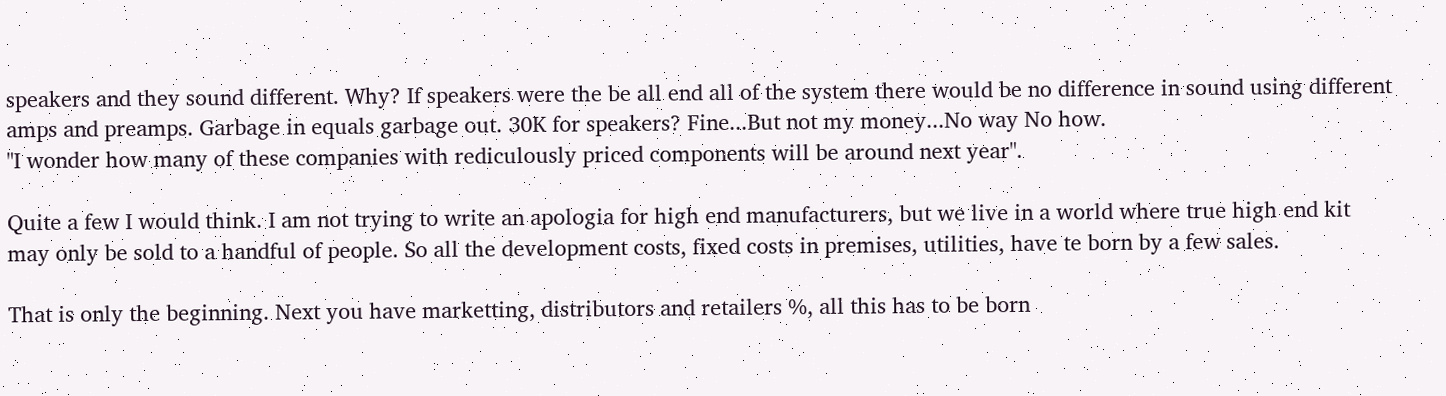speakers and they sound different. Why? If speakers were the be all end all of the system there would be no difference in sound using different amps and preamps. Garbage in equals garbage out. 30K for speakers? Fine...But not my money...No way No how.
"I wonder how many of these companies with rediculously priced components will be around next year".

Quite a few I would think. I am not trying to write an apologia for high end manufacturers, but we live in a world where true high end kit may only be sold to a handful of people. So all the development costs, fixed costs in premises, utilities, have te born by a few sales.

That is only the beginning. Next you have marketting, distributors and retailers %, all this has to be born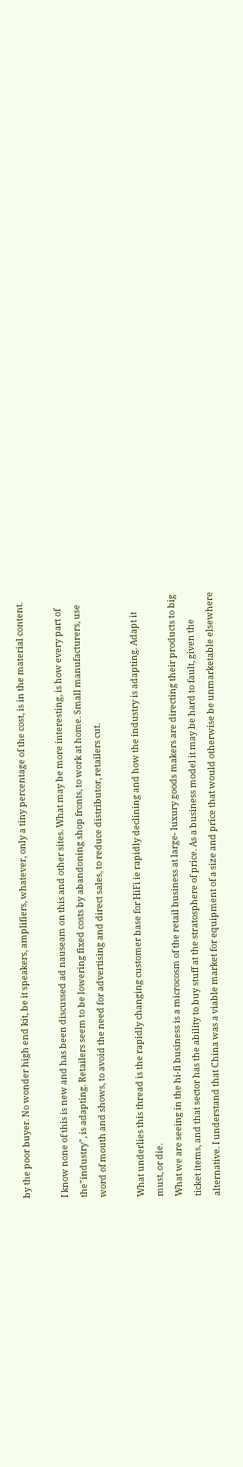by the poor buyer. No wonder high end kit, be it speakers, amplifiers, whatever, only a tiny percentage of the cost, is in the material content.

I know none of this is new and has been discussed ad nauseam on this and other sites. What may be more interesting, is how every part of the"industry", is adapting. Retailers seem to be lowering fixed costs by abandoning shop fronts, to work at home. Small manufacturers, use word of mouth and shows, to avoid the need for advertising and direct sales, to reduce distributor, retailers cut.

What underlies this thread is the rapidly changing customer base for HiFi ie rapidly declining and how the industry is adapting. Adapt it must, or die.
What we are seeing in the hi-fi business is a microcosm of the retail business at large- luxury goods makers are directing their products to big ticket items, and that sector has the ability to buy stuff at the stratosphere of price. As a business model it may be hard to fault, given the alternative. I understand that China was a viable market for equipment of a size and price that would otherwise be unmarketable elsewhere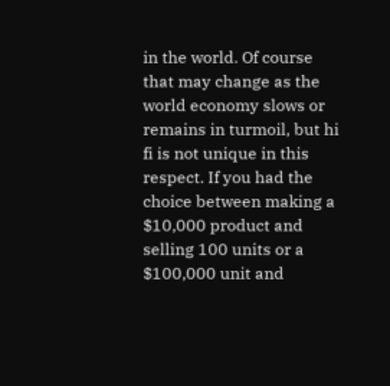in the world. Of course that may change as the world economy slows or remains in turmoil, but hi fi is not unique in this respect. If you had the choice between making a $10,000 product and selling 100 units or a $100,000 unit and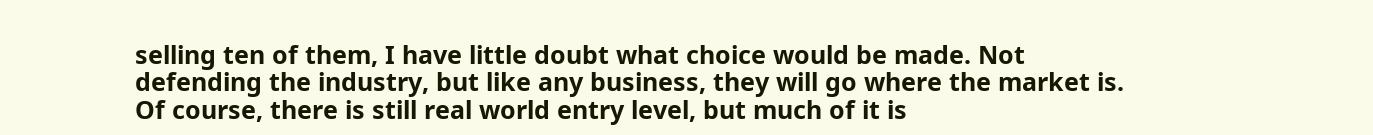selling ten of them, I have little doubt what choice would be made. Not defending the industry, but like any business, they will go where the market is. Of course, there is still real world entry level, but much of it is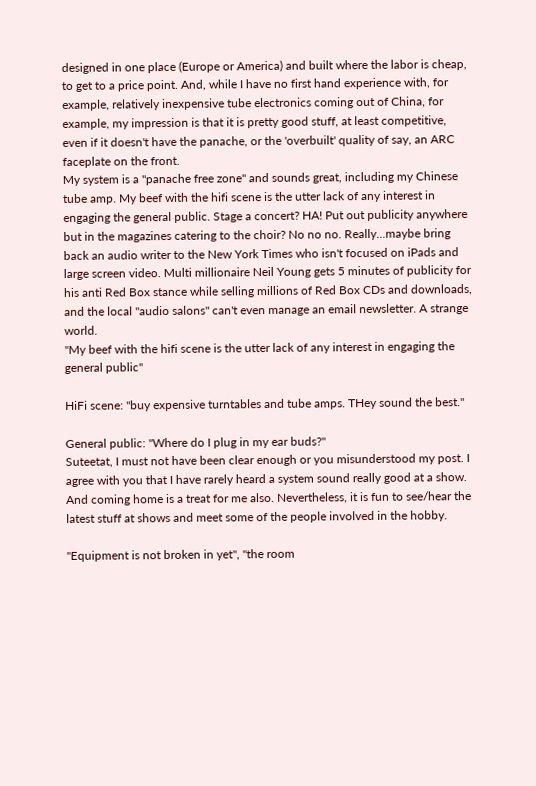designed in one place (Europe or America) and built where the labor is cheap, to get to a price point. And, while I have no first hand experience with, for example, relatively inexpensive tube electronics coming out of China, for example, my impression is that it is pretty good stuff, at least competitive, even if it doesn't have the panache, or the 'overbuilt' quality of say, an ARC faceplate on the front.
My system is a "panache free zone" and sounds great, including my Chinese tube amp. My beef with the hifi scene is the utter lack of any interest in engaging the general public. Stage a concert? HA! Put out publicity anywhere but in the magazines catering to the choir? No no no. Really...maybe bring back an audio writer to the New York Times who isn't focused on iPads and large screen video. Multi millionaire Neil Young gets 5 minutes of publicity for his anti Red Box stance while selling millions of Red Box CDs and downloads, and the local "audio salons" can't even manage an email newsletter. A strange world.
"My beef with the hifi scene is the utter lack of any interest in engaging the general public"

HiFi scene: "buy expensive turntables and tube amps. THey sound the best."

General public: "Where do I plug in my ear buds?"
Suteetat, I must not have been clear enough or you misunderstood my post. I agree with you that I have rarely heard a system sound really good at a show. And coming home is a treat for me also. Nevertheless, it is fun to see/hear the latest stuff at shows and meet some of the people involved in the hobby.

"Equipment is not broken in yet", "the room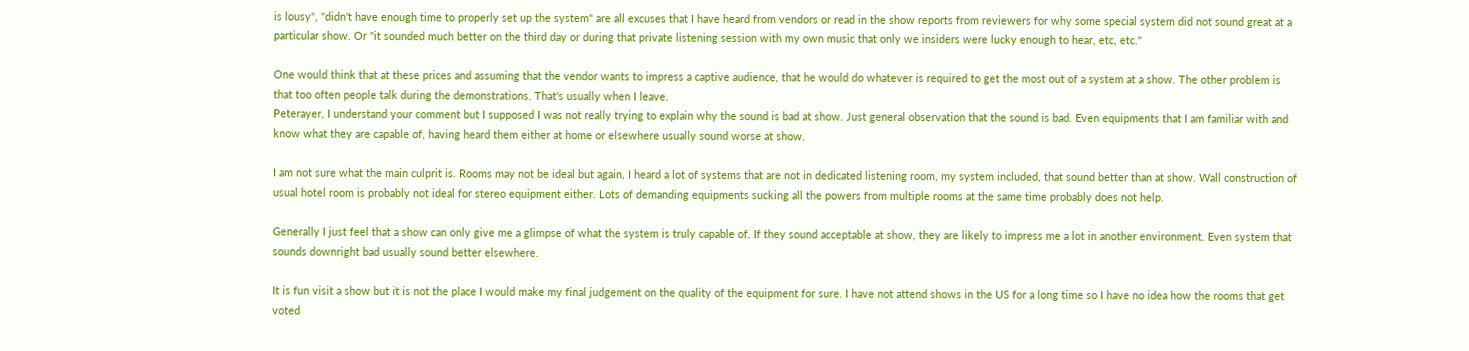is lousy", "didn't have enough time to properly set up the system" are all excuses that I have heard from vendors or read in the show reports from reviewers for why some special system did not sound great at a particular show. Or "it sounded much better on the third day or during that private listening session with my own music that only we insiders were lucky enough to hear, etc, etc."

One would think that at these prices and assuming that the vendor wants to impress a captive audience, that he would do whatever is required to get the most out of a system at a show. The other problem is that too often people talk during the demonstrations. That's usually when I leave.
Peterayer, I understand your comment but I supposed I was not really trying to explain why the sound is bad at show. Just general observation that the sound is bad. Even equipments that I am familiar with and know what they are capable of, having heard them either at home or elsewhere usually sound worse at show.

I am not sure what the main culprit is. Rooms may not be ideal but again, I heard a lot of systems that are not in dedicated listening room, my system included, that sound better than at show. Wall construction of usual hotel room is probably not ideal for stereo equipment either. Lots of demanding equipments sucking all the powers from multiple rooms at the same time probably does not help.

Generally I just feel that a show can only give me a glimpse of what the system is truly capable of. If they sound acceptable at show, they are likely to impress me a lot in another environment. Even system that sounds downright bad usually sound better elsewhere.

It is fun visit a show but it is not the place I would make my final judgement on the quality of the equipment for sure. I have not attend shows in the US for a long time so I have no idea how the rooms that get voted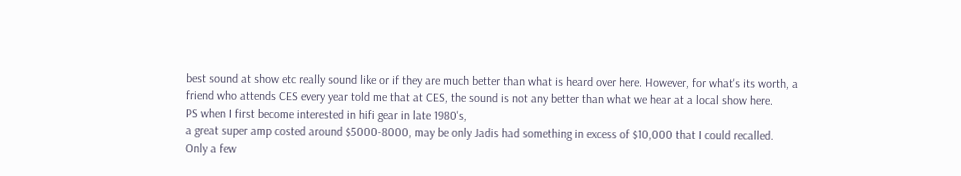best sound at show etc really sound like or if they are much better than what is heard over here. However, for what's its worth, a friend who attends CES every year told me that at CES, the sound is not any better than what we hear at a local show here.
PS when I first become interested in hifi gear in late 1980's,
a great super amp costed around $5000-8000, may be only Jadis had something in excess of $10,000 that I could recalled.
Only a few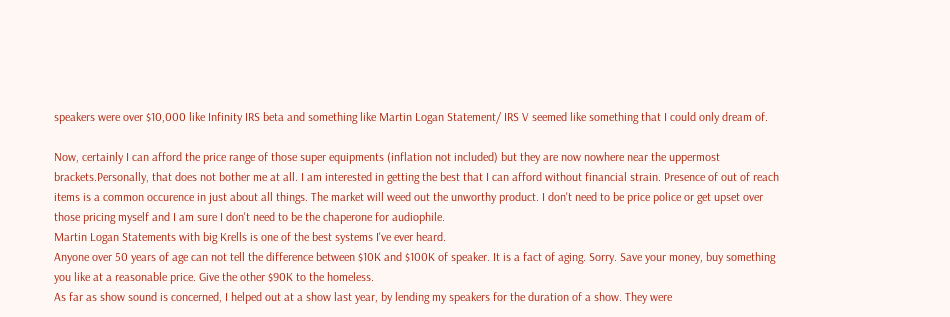speakers were over $10,000 like Infinity IRS beta and something like Martin Logan Statement/ IRS V seemed like something that I could only dream of.

Now, certainly I can afford the price range of those super equipments (inflation not included) but they are now nowhere near the uppermost brackets.Personally, that does not bother me at all. I am interested in getting the best that I can afford without financial strain. Presence of out of reach items is a common occurence in just about all things. The market will weed out the unworthy product. I don't need to be price police or get upset over those pricing myself and I am sure I don't need to be the chaperone for audiophile.
Martin Logan Statements with big Krells is one of the best systems I've ever heard.
Anyone over 50 years of age can not tell the difference between $10K and $100K of speaker. It is a fact of aging. Sorry. Save your money, buy something you like at a reasonable price. Give the other $90K to the homeless.
As far as show sound is concerned, I helped out at a show last year, by lending my speakers for the duration of a show. They were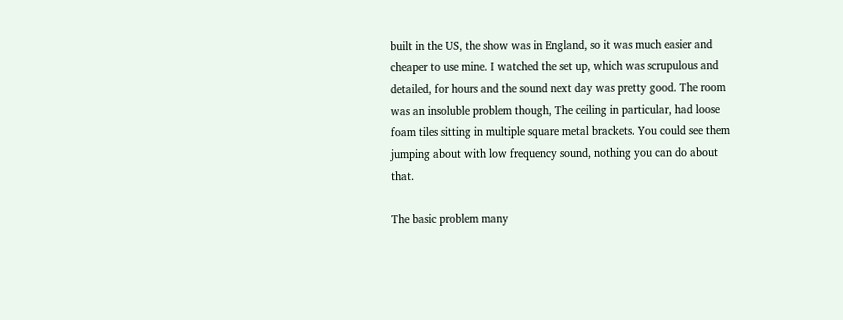built in the US, the show was in England, so it was much easier and cheaper to use mine. I watched the set up, which was scrupulous and detailed, for hours and the sound next day was pretty good. The room was an insoluble problem though, The ceiling in particular, had loose foam tiles sitting in multiple square metal brackets. You could see them jumping about with low frequency sound, nothing you can do about that.

The basic problem many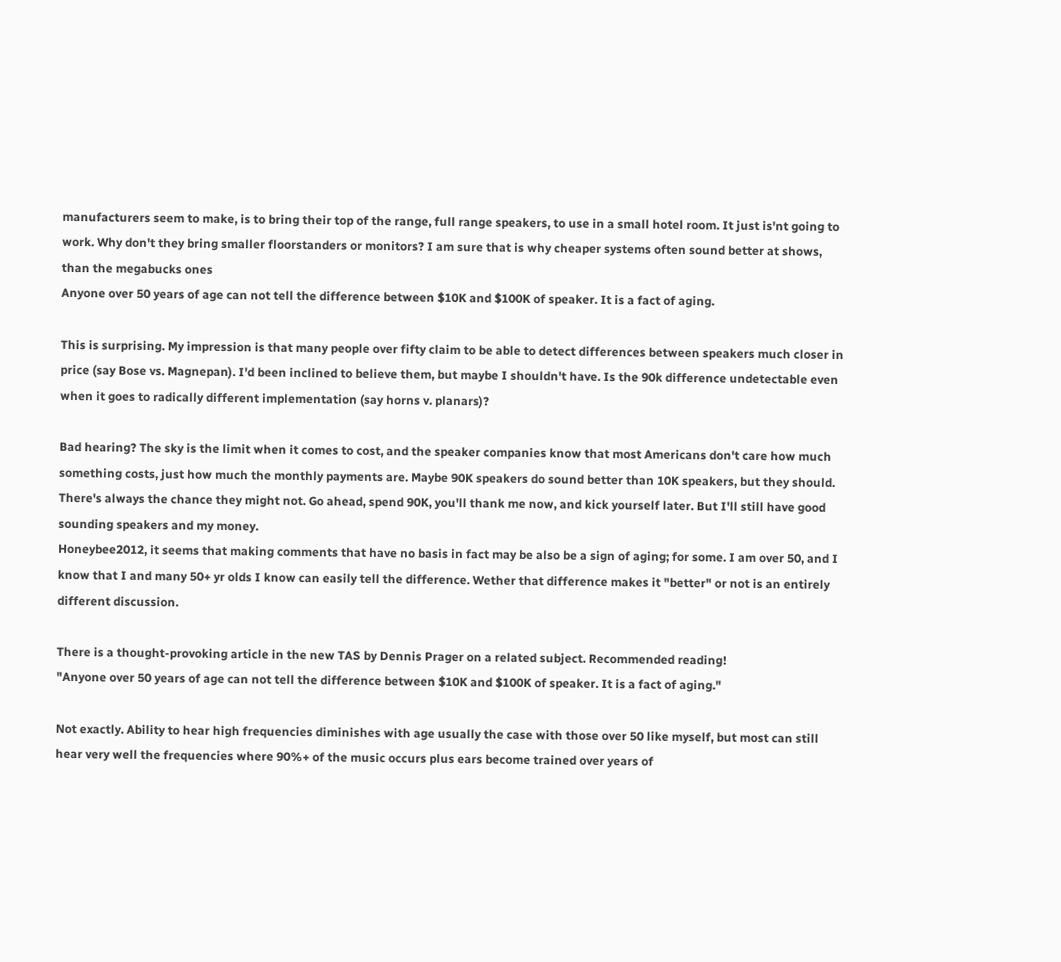manufacturers seem to make, is to bring their top of the range, full range speakers, to use in a small hotel room. It just is'nt going to work. Why don't they bring smaller floorstanders or monitors? I am sure that is why cheaper systems often sound better at shows, than the megabucks ones
Anyone over 50 years of age can not tell the difference between $10K and $100K of speaker. It is a fact of aging.

This is surprising. My impression is that many people over fifty claim to be able to detect differences between speakers much closer in price (say Bose vs. Magnepan). I'd been inclined to believe them, but maybe I shouldn't have. Is the 90k difference undetectable even when it goes to radically different implementation (say horns v. planars)?

Bad hearing? The sky is the limit when it comes to cost, and the speaker companies know that most Americans don't care how much something costs, just how much the monthly payments are. Maybe 90K speakers do sound better than 10K speakers, but they should. There's always the chance they might not. Go ahead, spend 90K, you'll thank me now, and kick yourself later. But I'll still have good sounding speakers and my money.
Honeybee2012, it seems that making comments that have no basis in fact may be also be a sign of aging; for some. I am over 50, and I know that I and many 50+ yr olds I know can easily tell the difference. Wether that difference makes it "better" or not is an entirely different discussion.

There is a thought-provoking article in the new TAS by Dennis Prager on a related subject. Recommended reading!
"Anyone over 50 years of age can not tell the difference between $10K and $100K of speaker. It is a fact of aging."

Not exactly. Ability to hear high frequencies diminishes with age usually the case with those over 50 like myself, but most can still hear very well the frequencies where 90%+ of the music occurs plus ears become trained over years of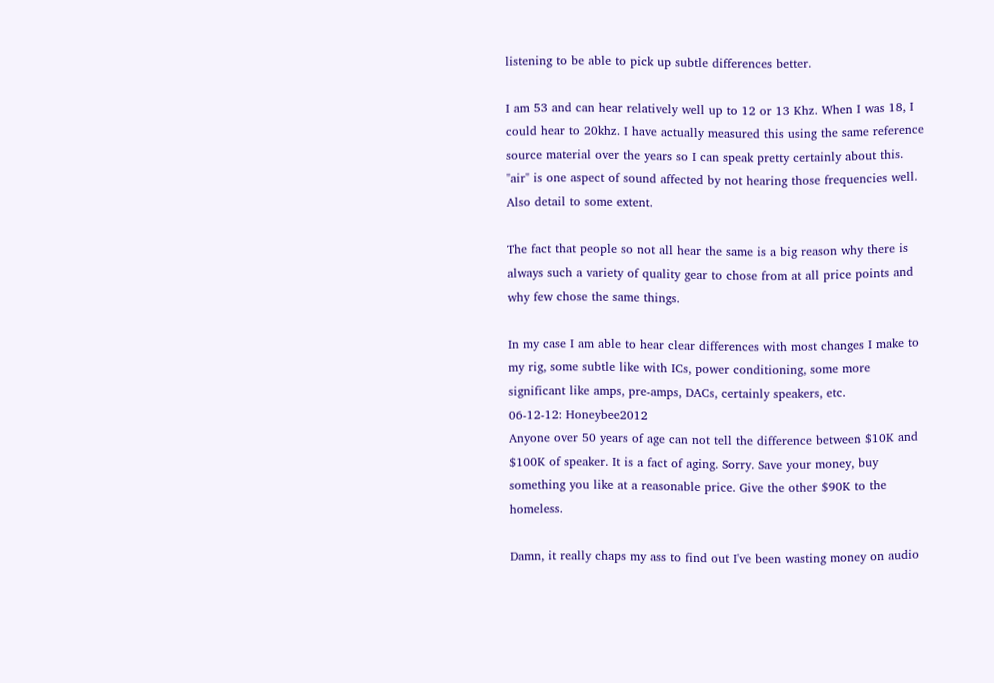listening to be able to pick up subtle differences better.

I am 53 and can hear relatively well up to 12 or 13 Khz. When I was 18, I could hear to 20khz. I have actually measured this using the same reference source material over the years so I can speak pretty certainly about this. "air" is one aspect of sound affected by not hearing those frequencies well. Also detail to some extent.

The fact that people so not all hear the same is a big reason why there is always such a variety of quality gear to chose from at all price points and why few chose the same things.

In my case I am able to hear clear differences with most changes I make to my rig, some subtle like with ICs, power conditioning, some more significant like amps, pre-amps, DACs, certainly speakers, etc.
06-12-12: Honeybee2012
Anyone over 50 years of age can not tell the difference between $10K and $100K of speaker. It is a fact of aging. Sorry. Save your money, buy something you like at a reasonable price. Give the other $90K to the homeless.

Damn, it really chaps my ass to find out I've been wasting money on audio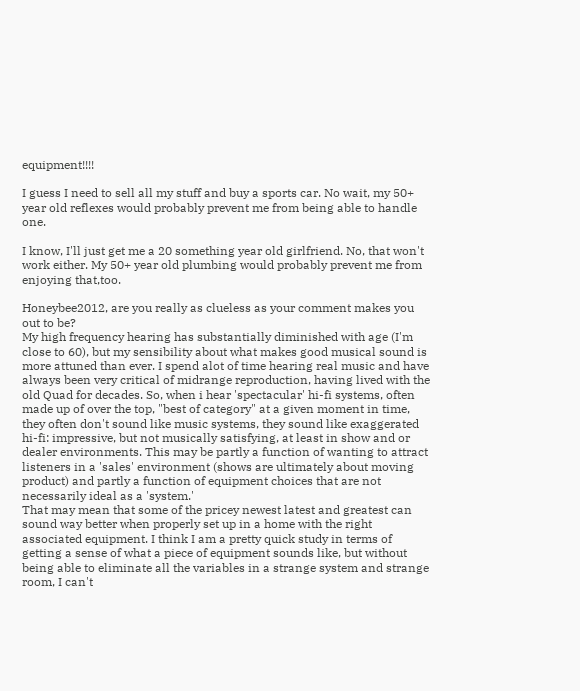equipment!!!!

I guess I need to sell all my stuff and buy a sports car. No wait, my 50+ year old reflexes would probably prevent me from being able to handle one.

I know, I'll just get me a 20 something year old girlfriend. No, that won't work either. My 50+ year old plumbing would probably prevent me from enjoying that,too.

Honeybee2012, are you really as clueless as your comment makes you out to be?
My high frequency hearing has substantially diminished with age (I'm close to 60), but my sensibility about what makes good musical sound is more attuned than ever. I spend alot of time hearing real music and have always been very critical of midrange reproduction, having lived with the old Quad for decades. So, when i hear 'spectacular' hi-fi systems, often made up of over the top, "best of category" at a given moment in time, they often don't sound like music systems, they sound like exaggerated hi-fi: impressive, but not musically satisfying, at least in show and or dealer environments. This may be partly a function of wanting to attract listeners in a 'sales' environment (shows are ultimately about moving product) and partly a function of equipment choices that are not necessarily ideal as a 'system.'
That may mean that some of the pricey newest latest and greatest can sound way better when properly set up in a home with the right associated equipment. I think I am a pretty quick study in terms of getting a sense of what a piece of equipment sounds like, but without being able to eliminate all the variables in a strange system and strange room, I can't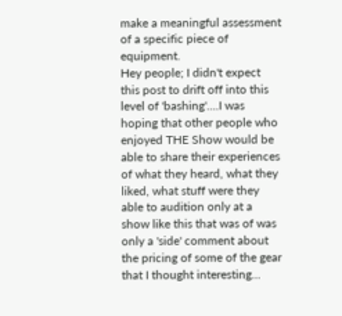make a meaningful assessment of a specific piece of equipment.
Hey people; I didn't expect this post to drift off into this level of 'bashing'....I was hoping that other people who enjoyed THE Show would be able to share their experiences of what they heard, what they liked, what stuff were they able to audition only at a show like this that was of was only a 'side' comment about the pricing of some of the gear that I thought interesting...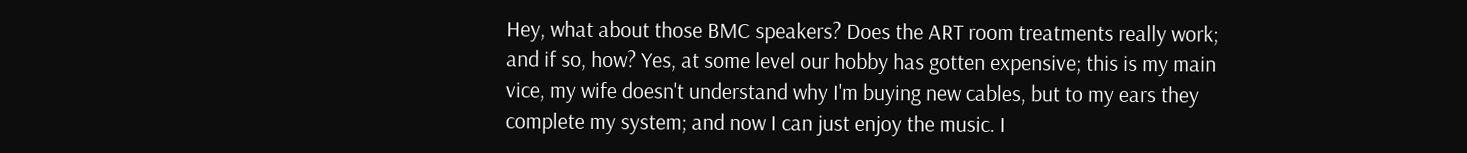Hey, what about those BMC speakers? Does the ART room treatments really work; and if so, how? Yes, at some level our hobby has gotten expensive; this is my main vice, my wife doesn't understand why I'm buying new cables, but to my ears they complete my system; and now I can just enjoy the music. I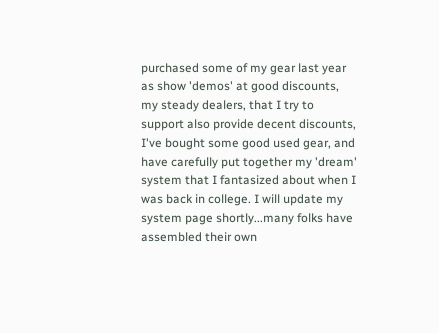purchased some of my gear last year as show 'demos' at good discounts, my steady dealers, that I try to support also provide decent discounts, I've bought some good used gear, and have carefully put together my 'dream' system that I fantasized about when I was back in college. I will update my system page shortly...many folks have assembled their own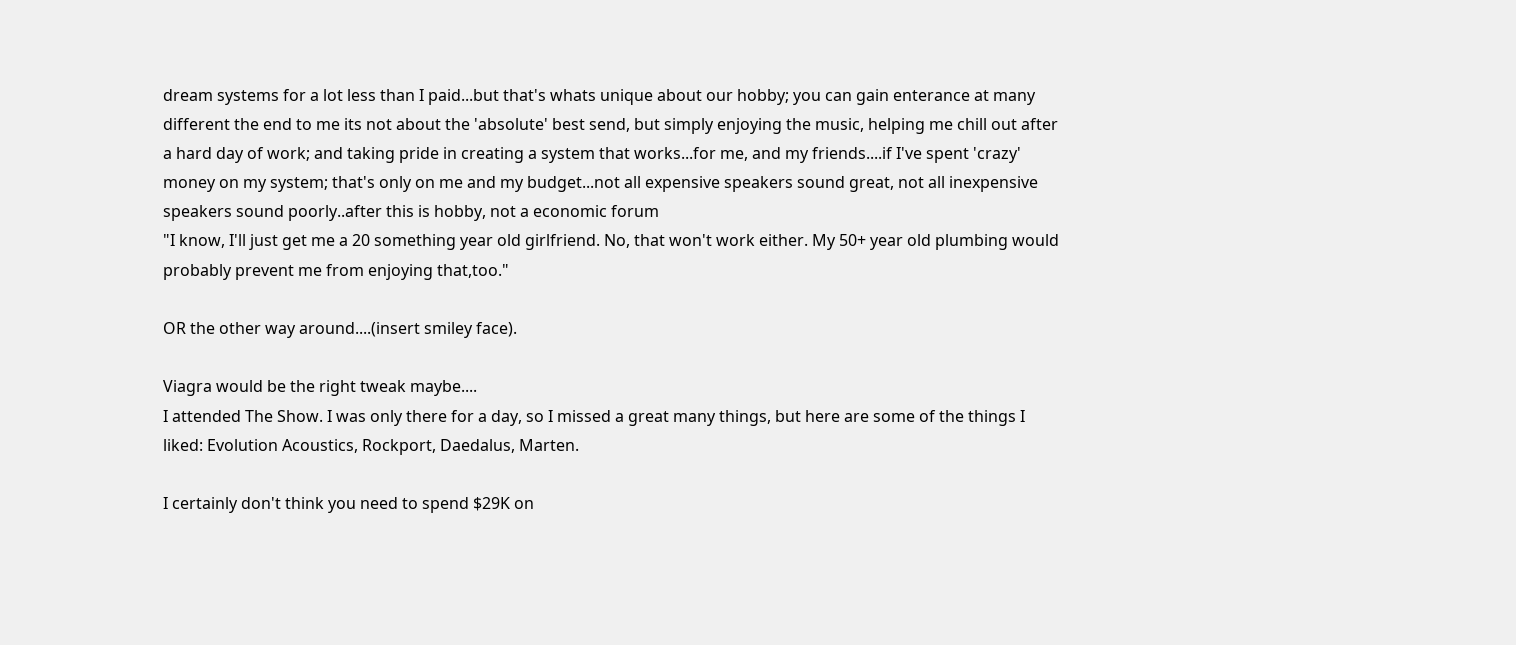dream systems for a lot less than I paid...but that's whats unique about our hobby; you can gain enterance at many different the end to me its not about the 'absolute' best send, but simply enjoying the music, helping me chill out after a hard day of work; and taking pride in creating a system that works...for me, and my friends....if I've spent 'crazy' money on my system; that's only on me and my budget...not all expensive speakers sound great, not all inexpensive speakers sound poorly..after this is hobby, not a economic forum
"I know, I'll just get me a 20 something year old girlfriend. No, that won't work either. My 50+ year old plumbing would probably prevent me from enjoying that,too."

OR the other way around....(insert smiley face).

Viagra would be the right tweak maybe....
I attended The Show. I was only there for a day, so I missed a great many things, but here are some of the things I liked: Evolution Acoustics, Rockport, Daedalus, Marten.

I certainly don't think you need to spend $29K on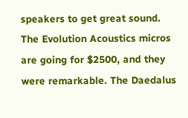speakers to get great sound. The Evolution Acoustics micros are going for $2500, and they were remarkable. The Daedalus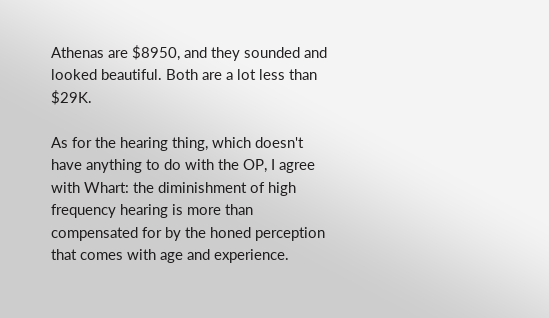Athenas are $8950, and they sounded and looked beautiful. Both are a lot less than $29K.

As for the hearing thing, which doesn't have anything to do with the OP, I agree with Whart: the diminishment of high frequency hearing is more than compensated for by the honed perception that comes with age and experience.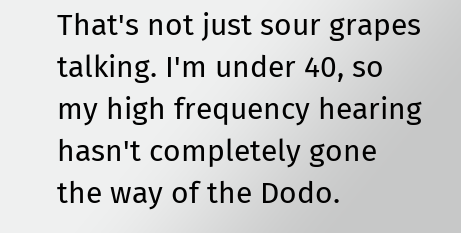That's not just sour grapes talking. I'm under 40, so my high frequency hearing hasn't completely gone the way of the Dodo.